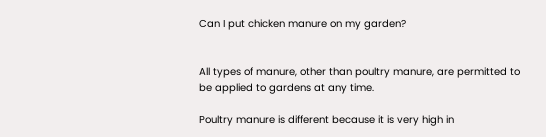Can I put chicken manure on my garden?


All types of manure, other than poultry manure, are permitted to be applied to gardens at any time.

Poultry manure is different because it is very high in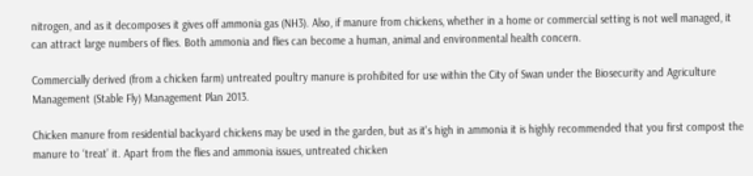nitrogen, and as it decomposes it gives off ammonia gas (NH3). Also, if manure from chickens, whether in a home or commercial setting is not well managed, it can attract large numbers of flies. Both ammonia and flies can become a human, animal and environmental health concern.

Commercially derived (from a chicken farm) untreated poultry manure is prohibited for use within the City of Swan under the Biosecurity and Agriculture Management (Stable Fly) Management Plan 2013.

Chicken manure from residential backyard chickens may be used in the garden, but as it's high in ammonia it is highly recommended that you first compost the manure to ‘treat’ it. Apart from the flies and ammonia issues, untreated chicken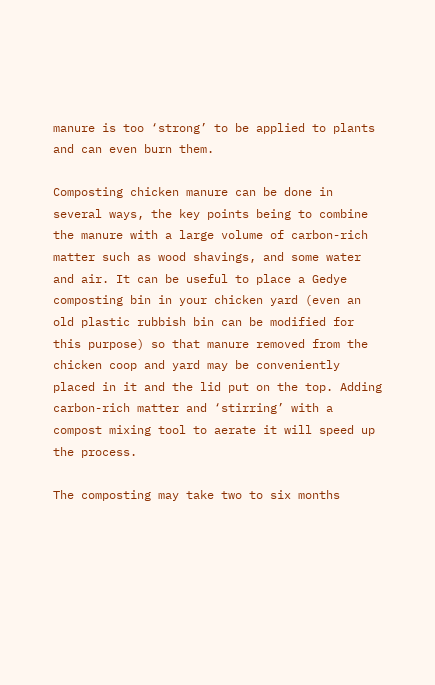manure is too ‘strong’ to be applied to plants and can even burn them.

Composting chicken manure can be done in several ways, the key points being to combine the manure with a large volume of carbon-rich matter such as wood shavings, and some water and air. It can be useful to place a Gedye composting bin in your chicken yard (even an old plastic rubbish bin can be modified for this purpose) so that manure removed from the chicken coop and yard may be conveniently placed in it and the lid put on the top. Adding carbon-rich matter and ‘stirring’ with a compost mixing tool to aerate it will speed up the process.

The composting may take two to six months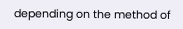depending on the method of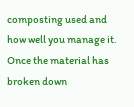composting used and how well you manage it. Once the material has broken down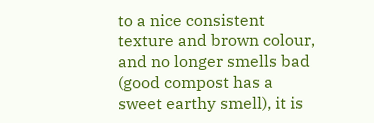to a nice consistent texture and brown colour, and no longer smells bad (good compost has a sweet earthy smell), it is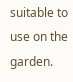suitable to use on the garden.